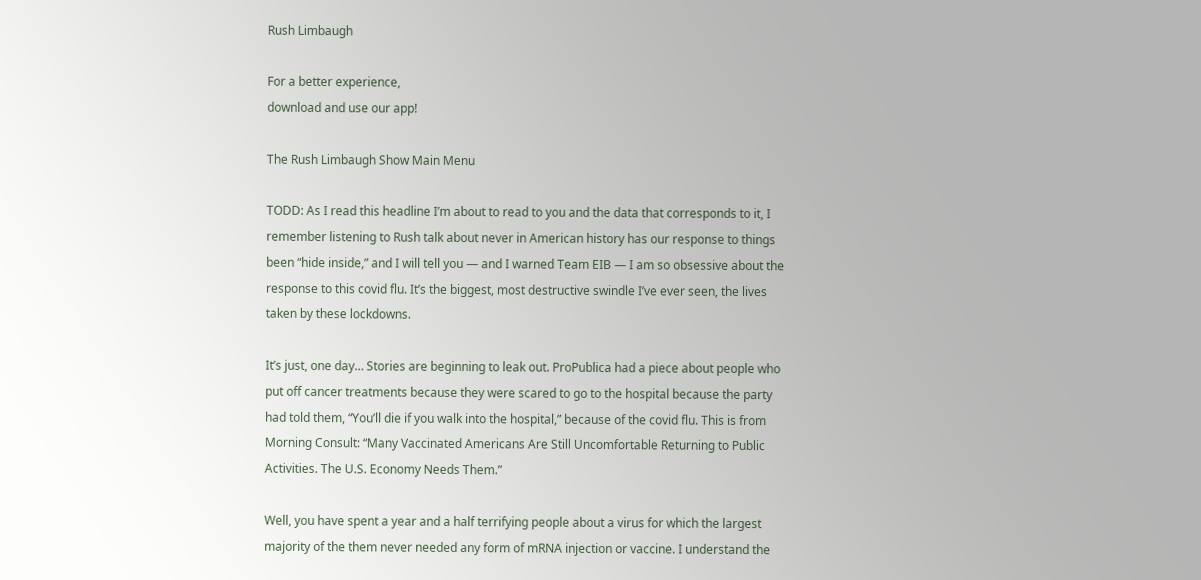Rush Limbaugh

For a better experience,
download and use our app!

The Rush Limbaugh Show Main Menu

TODD: As I read this headline I’m about to read to you and the data that corresponds to it, I remember listening to Rush talk about never in American history has our response to things been “hide inside,” and I will tell you — and I warned Team EIB — I am so obsessive about the response to this covid flu. It’s the biggest, most destructive swindle I’ve ever seen, the lives taken by these lockdowns.

It’s just, one day… Stories are beginning to leak out. ProPublica had a piece about people who put off cancer treatments because they were scared to go to the hospital because the party had told them, “You’ll die if you walk into the hospital,” because of the covid flu. This is from Morning Consult: “Many Vaccinated Americans Are Still Uncomfortable Returning to Public Activities. The U.S. Economy Needs Them.”

Well, you have spent a year and a half terrifying people about a virus for which the largest majority of the them never needed any form of mRNA injection or vaccine. I understand the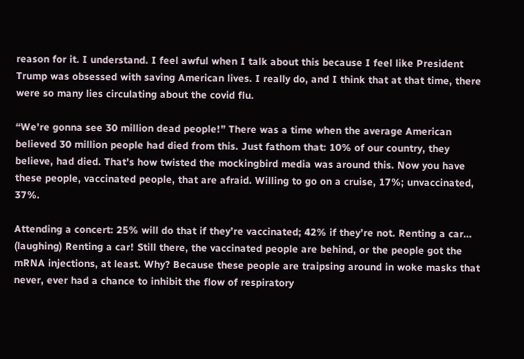reason for it. I understand. I feel awful when I talk about this because I feel like President Trump was obsessed with saving American lives. I really do, and I think that at that time, there were so many lies circulating about the covid flu.

“We’re gonna see 30 million dead people!” There was a time when the average American believed 30 million people had died from this. Just fathom that: 10% of our country, they believe, had died. That’s how twisted the mockingbird media was around this. Now you have these people, vaccinated people, that are afraid. Willing to go on a cruise, 17%; unvaccinated, 37%.

Attending a concert: 25% will do that if they’re vaccinated; 42% if they’re not. Renting a car… (laughing) Renting a car! Still there, the vaccinated people are behind, or the people got the mRNA injections, at least. Why? Because these people are traipsing around in woke masks that never, ever had a chance to inhibit the flow of respiratory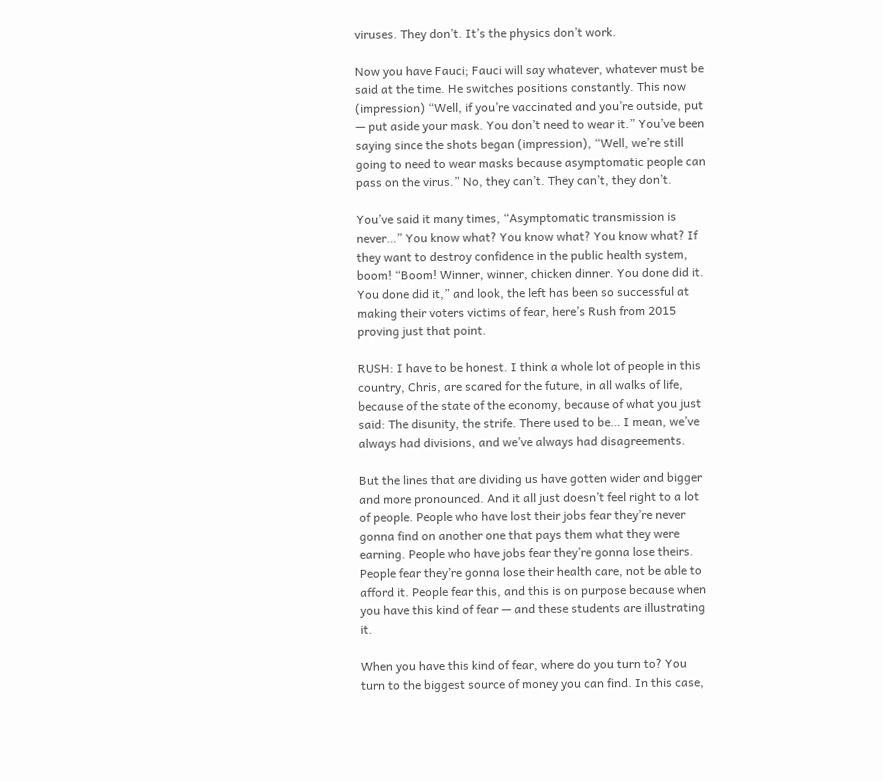viruses. They don’t. It’s the physics don’t work.

Now you have Fauci; Fauci will say whatever, whatever must be said at the time. He switches positions constantly. This now (impression) “Well, if you’re vaccinated and you’re outside, put — put aside your mask. You don’t need to wear it.” You’ve been saying since the shots began (impression), “Well, we’re still going to need to wear masks because asymptomatic people can pass on the virus.” No, they can’t. They can’t, they don’t.

You’ve said it many times, “Asymptomatic transmission is never…” You know what? You know what? You know what? If they want to destroy confidence in the public health system, boom! “Boom! Winner, winner, chicken dinner. You done did it. You done did it,” and look, the left has been so successful at making their voters victims of fear, here’s Rush from 2015 proving just that point.

RUSH: I have to be honest. I think a whole lot of people in this country, Chris, are scared for the future, in all walks of life, because of the state of the economy, because of what you just said: The disunity, the strife. There used to be… I mean, we’ve always had divisions, and we’ve always had disagreements.

But the lines that are dividing us have gotten wider and bigger and more pronounced. And it all just doesn’t feel right to a lot of people. People who have lost their jobs fear they’re never gonna find on another one that pays them what they were earning. People who have jobs fear they’re gonna lose theirs. People fear they’re gonna lose their health care, not be able to afford it. People fear this, and this is on purpose because when you have this kind of fear — and these students are illustrating it.

When you have this kind of fear, where do you turn to? You turn to the biggest source of money you can find. In this case,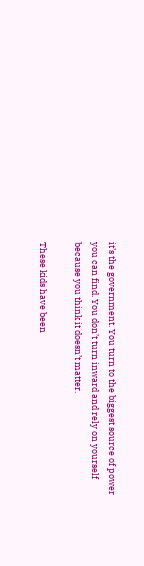it’s the government. You turn to the biggest source of power you can find. You don’t turn inward and rely on yourself because you think it doesn’t matter.

These kids have been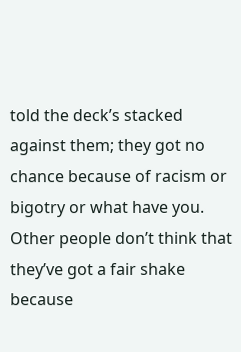told the deck’s stacked against them; they got no chance because of racism or bigotry or what have you. Other people don’t think that they’ve got a fair shake because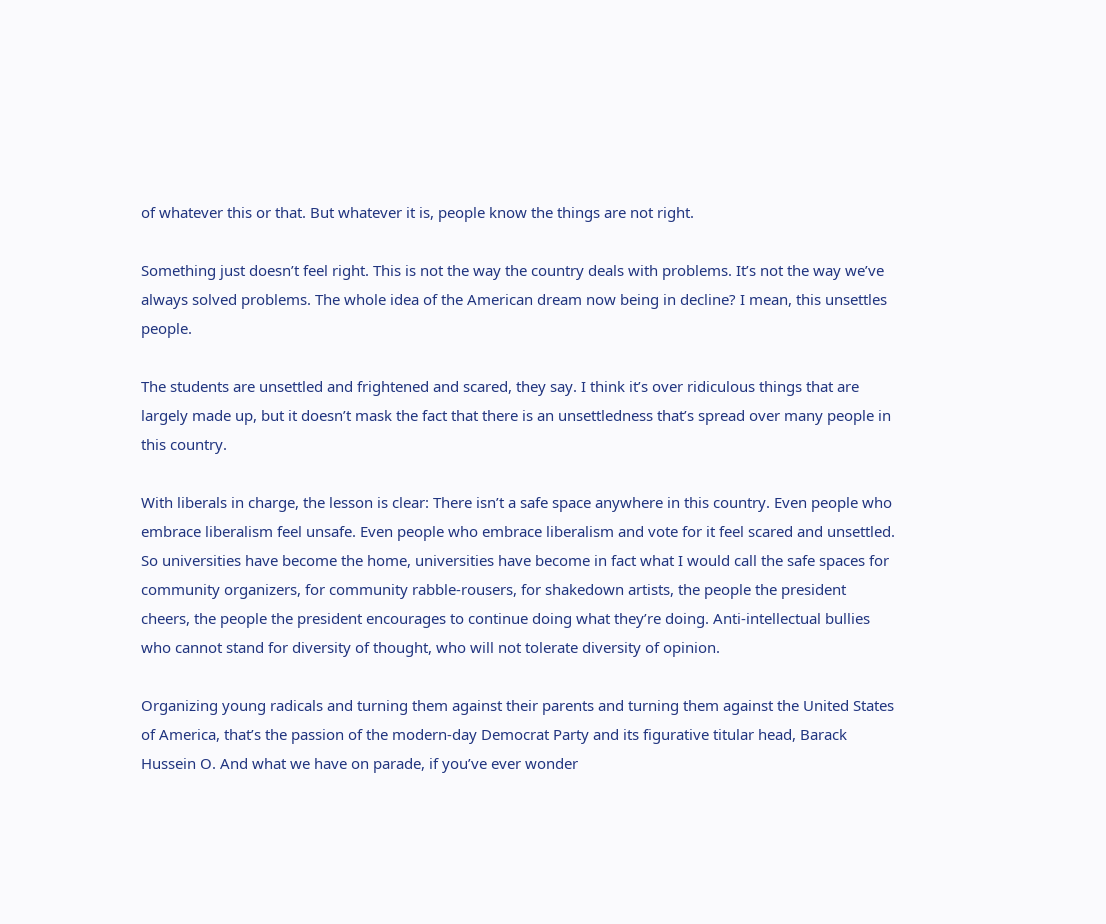of whatever this or that. But whatever it is, people know the things are not right.

Something just doesn’t feel right. This is not the way the country deals with problems. It’s not the way we’ve always solved problems. The whole idea of the American dream now being in decline? I mean, this unsettles people.

The students are unsettled and frightened and scared, they say. I think it’s over ridiculous things that are largely made up, but it doesn’t mask the fact that there is an unsettledness that’s spread over many people in this country.

With liberals in charge, the lesson is clear: There isn’t a safe space anywhere in this country. Even people who embrace liberalism feel unsafe. Even people who embrace liberalism and vote for it feel scared and unsettled. So universities have become the home, universities have become in fact what I would call the safe spaces for community organizers, for community rabble-rousers, for shakedown artists, the people the president cheers, the people the president encourages to continue doing what they’re doing. Anti-intellectual bullies who cannot stand for diversity of thought, who will not tolerate diversity of opinion.

Organizing young radicals and turning them against their parents and turning them against the United States of America, that’s the passion of the modern-day Democrat Party and its figurative titular head, Barack Hussein O. And what we have on parade, if you’ve ever wonder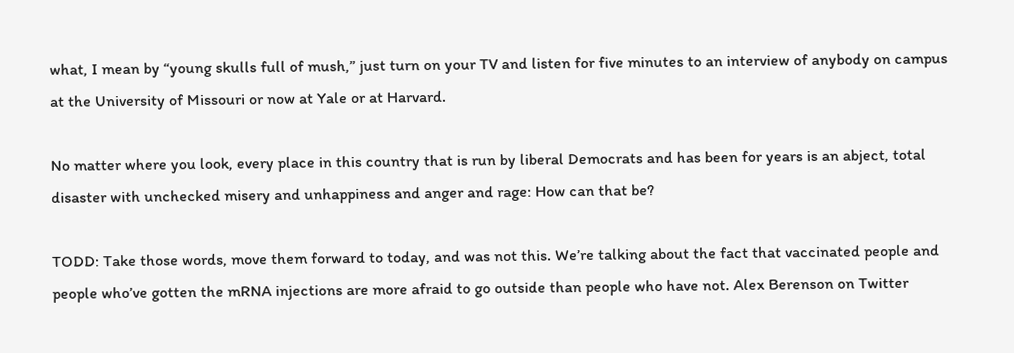what, I mean by “young skulls full of mush,” just turn on your TV and listen for five minutes to an interview of anybody on campus at the University of Missouri or now at Yale or at Harvard.

No matter where you look, every place in this country that is run by liberal Democrats and has been for years is an abject, total disaster with unchecked misery and unhappiness and anger and rage: How can that be?

TODD: Take those words, move them forward to today, and was not this. We’re talking about the fact that vaccinated people and people who’ve gotten the mRNA injections are more afraid to go outside than people who have not. Alex Berenson on Twitter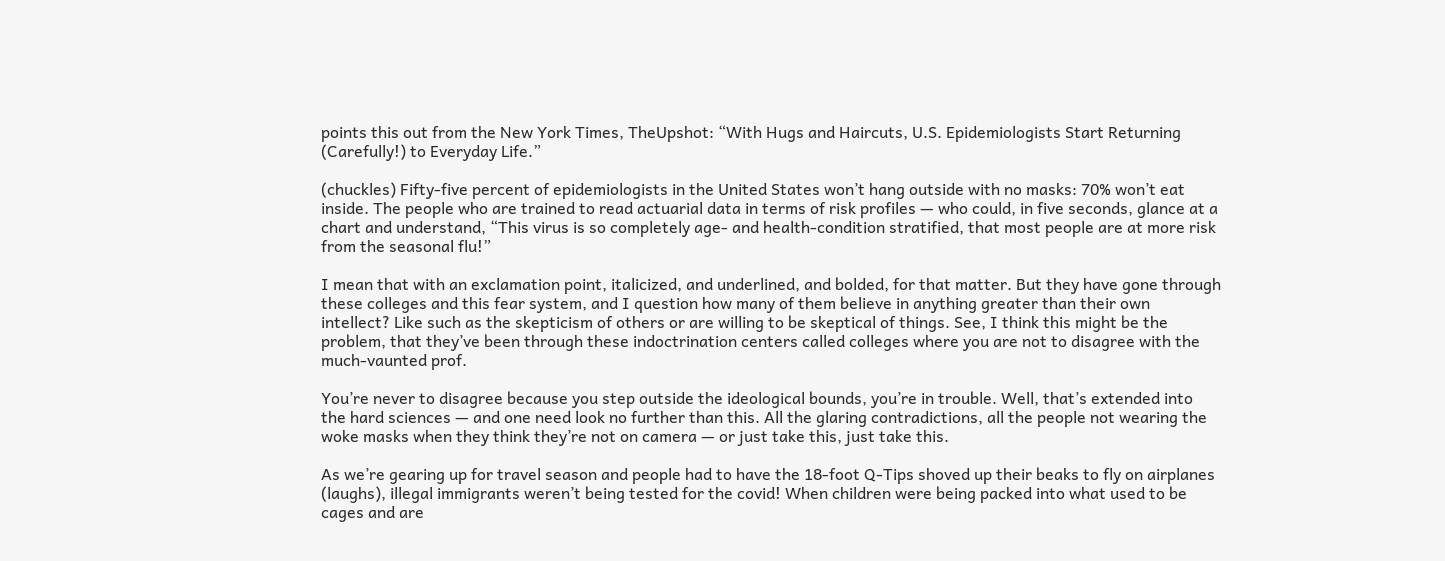points this out from the New York Times, TheUpshot: “With Hugs and Haircuts, U.S. Epidemiologists Start Returning (Carefully!) to Everyday Life.”

(chuckles) Fifty-five percent of epidemiologists in the United States won’t hang outside with no masks: 70% won’t eat inside. The people who are trained to read actuarial data in terms of risk profiles — who could, in five seconds, glance at a chart and understand, “This virus is so completely age- and health-condition stratified, that most people are at more risk from the seasonal flu!”

I mean that with an exclamation point, italicized, and underlined, and bolded, for that matter. But they have gone through these colleges and this fear system, and I question how many of them believe in anything greater than their own intellect? Like such as the skepticism of others or are willing to be skeptical of things. See, I think this might be the problem, that they’ve been through these indoctrination centers called colleges where you are not to disagree with the much-vaunted prof.

You’re never to disagree because you step outside the ideological bounds, you’re in trouble. Well, that’s extended into the hard sciences — and one need look no further than this. All the glaring contradictions, all the people not wearing the woke masks when they think they’re not on camera — or just take this, just take this.

As we’re gearing up for travel season and people had to have the 18-foot Q-Tips shoved up their beaks to fly on airplanes (laughs), illegal immigrants weren’t being tested for the covid! When children were being packed into what used to be cages and are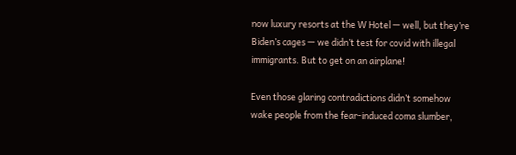now luxury resorts at the W Hotel — well, but they’re Biden’s cages — we didn’t test for covid with illegal immigrants. But to get on an airplane!

Even those glaring contradictions didn’t somehow wake people from the fear-induced coma slumber,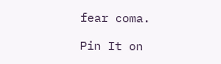fear coma.

Pin It on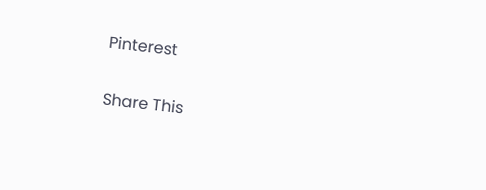Pinterest

Share This